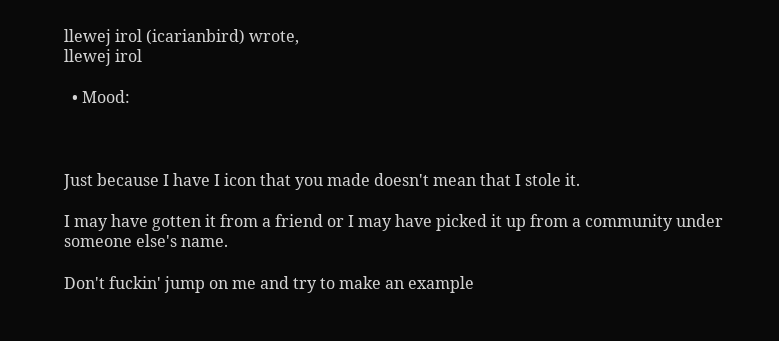llewej irol (icarianbird) wrote,
llewej irol

  • Mood:



Just because I have I icon that you made doesn't mean that I stole it.

I may have gotten it from a friend or I may have picked it up from a community under someone else's name.

Don't fuckin' jump on me and try to make an example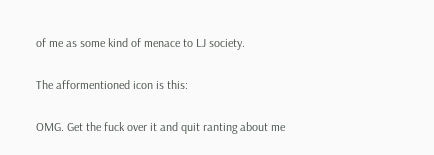of me as some kind of menace to LJ society.

The afformentioned icon is this:

OMG. Get the fuck over it and quit ranting about me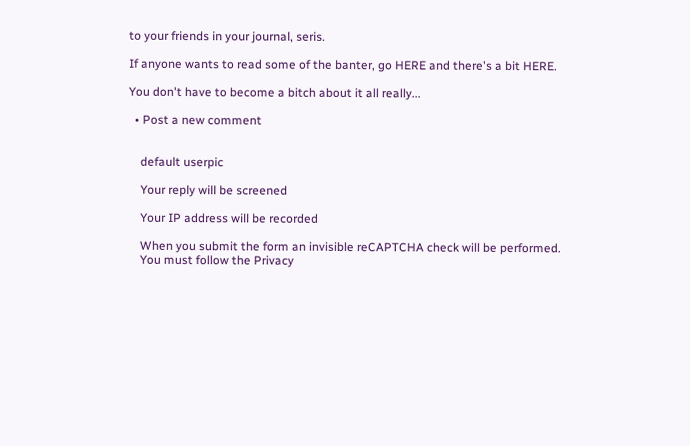to your friends in your journal, seris.

If anyone wants to read some of the banter, go HERE and there's a bit HERE.

You don't have to become a bitch about it all really...

  • Post a new comment


    default userpic

    Your reply will be screened

    Your IP address will be recorded

    When you submit the form an invisible reCAPTCHA check will be performed.
    You must follow the Privacy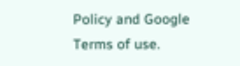Policy and Google Terms of use.